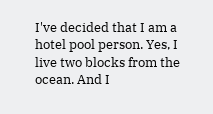I've decided that I am a hotel pool person. Yes, I live two blocks from the ocean. And I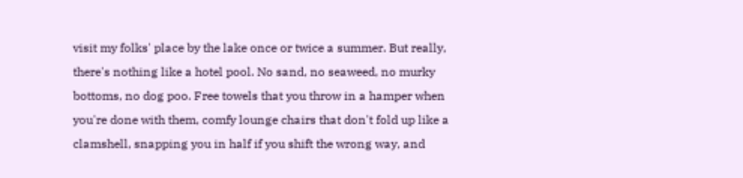visit my folks' place by the lake once or twice a summer. But really, there's nothing like a hotel pool. No sand, no seaweed, no murky bottoms, no dog poo. Free towels that you throw in a hamper when you're done with them, comfy lounge chairs that don't fold up like a clamshell, snapping you in half if you shift the wrong way, and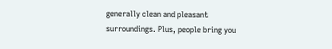generally clean and pleasant surroundings. Plus, people bring you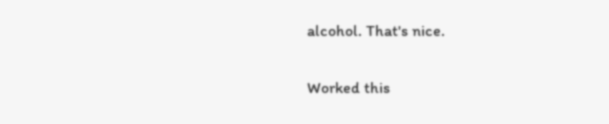alcohol. That's nice.

Worked this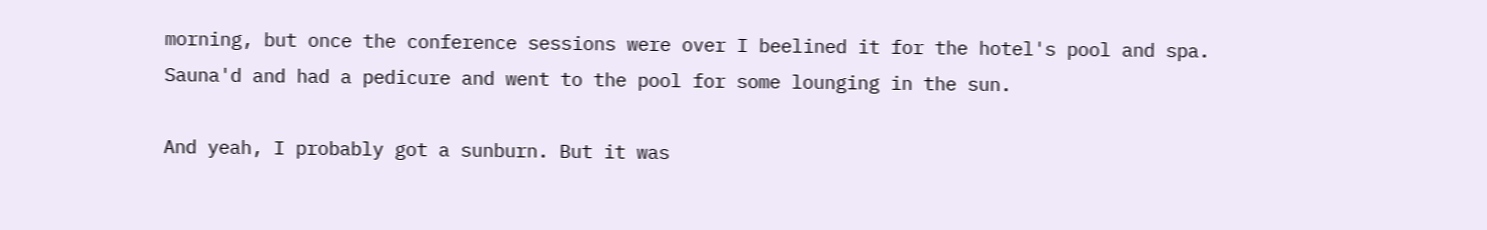morning, but once the conference sessions were over I beelined it for the hotel's pool and spa. Sauna'd and had a pedicure and went to the pool for some lounging in the sun.

And yeah, I probably got a sunburn. But it was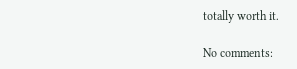totally worth it.

No comments: